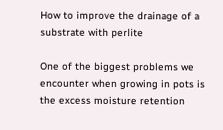How to improve the drainage of a substrate with perlite

One of the biggest problems we encounter when growing in pots is the excess moisture retention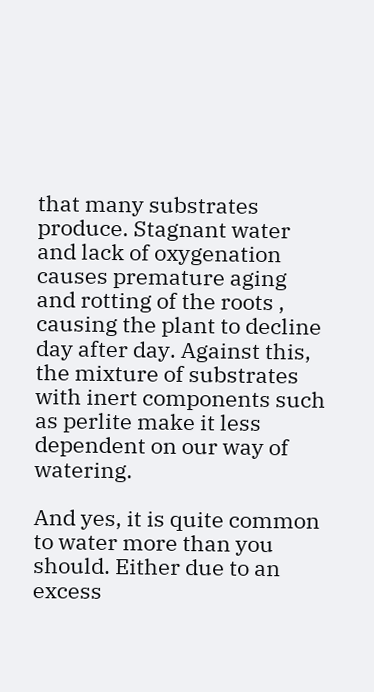that many substrates produce. Stagnant water and lack of oxygenation causes premature aging and rotting of the roots , causing the plant to decline day after day. Against this, the mixture of substrates with inert components such as perlite make it less dependent on our way of watering.

And yes, it is quite common to water more than you should. Either due to an excess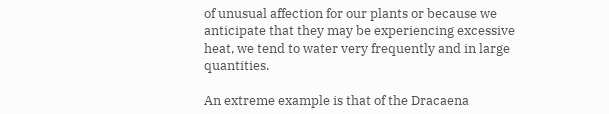of unusual affection for our plants or because we anticipate that they may be experiencing excessive heat, we tend to water very frequently and in large quantities.

An extreme example is that of the Dracaena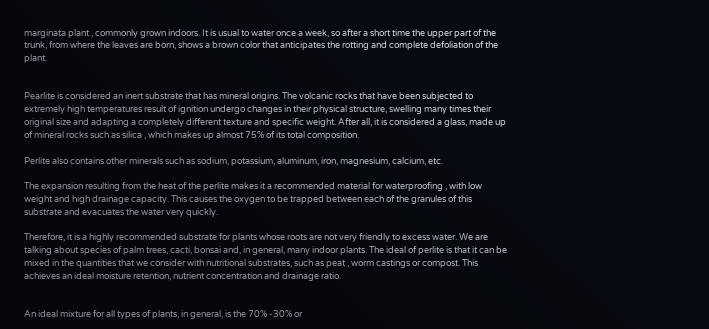marginata plant , commonly grown indoors. It is usual to water once a week, so after a short time the upper part of the trunk, from where the leaves are born, shows a brown color that anticipates the rotting and complete defoliation of the plant.


Pearlite is considered an inert substrate that has mineral origins. The volcanic rocks that have been subjected to extremely high temperatures result of ignition undergo changes in their physical structure, swelling many times their original size and adapting a completely different texture and specific weight. After all, it is considered a glass, made up of mineral rocks such as silica , which makes up almost 75% of its total composition.

Perlite also contains other minerals such as sodium, potassium, aluminum, iron, magnesium, calcium, etc.

The expansion resulting from the heat of the perlite makes it a recommended material for waterproofing , with low weight and high drainage capacity. This causes the oxygen to be trapped between each of the granules of this substrate and evacuates the water very quickly.

Therefore, it is a highly recommended substrate for plants whose roots are not very friendly to excess water. We are talking about species of palm trees, cacti, bonsai and, in general, many indoor plants. The ideal of perlite is that it can be mixed in the quantities that we consider with nutritional substrates, such as peat , worm castings or compost. This achieves an ideal moisture retention, nutrient concentration and drainage ratio.


An ideal mixture for all types of plants, in general, is the 70% -30% or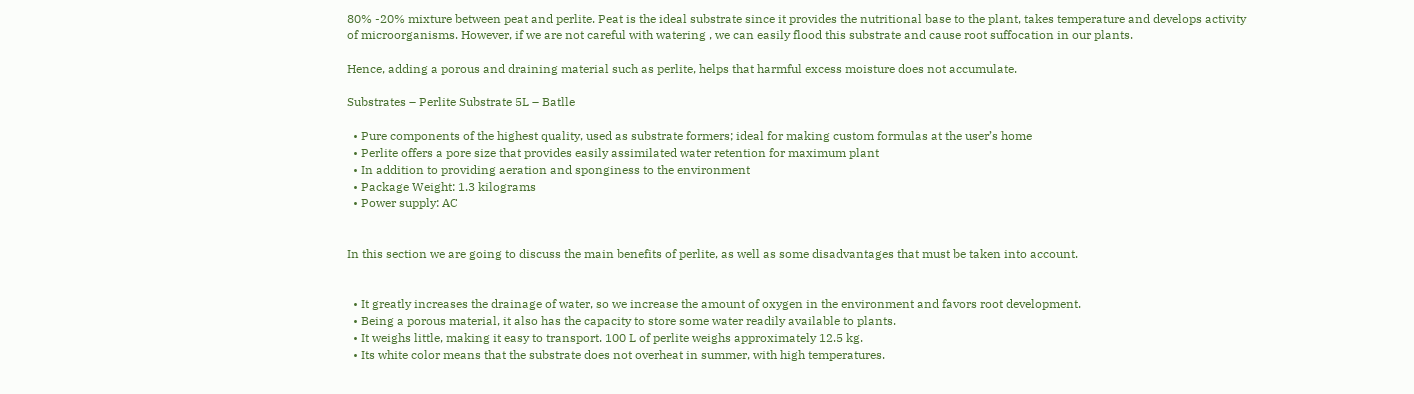80% -20% mixture between peat and perlite. Peat is the ideal substrate since it provides the nutritional base to the plant, takes temperature and develops activity of microorganisms. However, if we are not careful with watering , we can easily flood this substrate and cause root suffocation in our plants.

Hence, adding a porous and draining material such as perlite, helps that harmful excess moisture does not accumulate.

Substrates – Perlite Substrate 5L – Batlle

  • Pure components of the highest quality, used as substrate formers; ideal for making custom formulas at the user’s home
  • Perlite offers a pore size that provides easily assimilated water retention for maximum plant
  • In addition to providing aeration and sponginess to the environment
  • Package Weight: 1.3 kilograms
  • Power supply: AC


In this section we are going to discuss the main benefits of perlite, as well as some disadvantages that must be taken into account.


  • It greatly increases the drainage of water, so we increase the amount of oxygen in the environment and favors root development.
  • Being a porous material, it also has the capacity to store some water readily available to plants.
  • It weighs little, making it easy to transport. 100 L of perlite weighs approximately 12.5 kg.
  • Its white color means that the substrate does not overheat in summer, with high temperatures.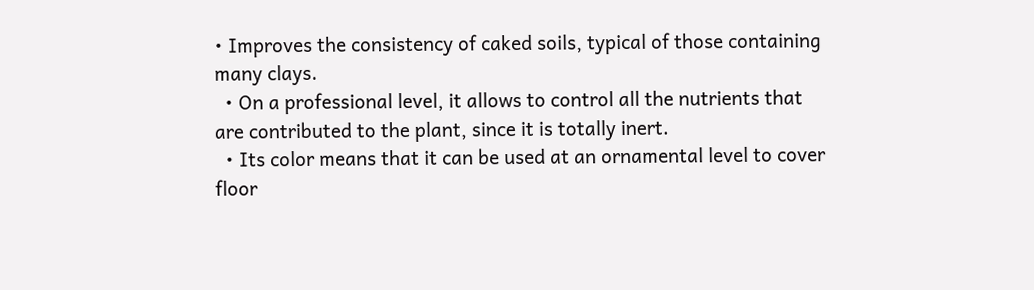• Improves the consistency of caked soils, typical of those containing many clays.
  • On a professional level, it allows to control all the nutrients that are contributed to the plant, since it is totally inert.
  • Its color means that it can be used at an ornamental level to cover floor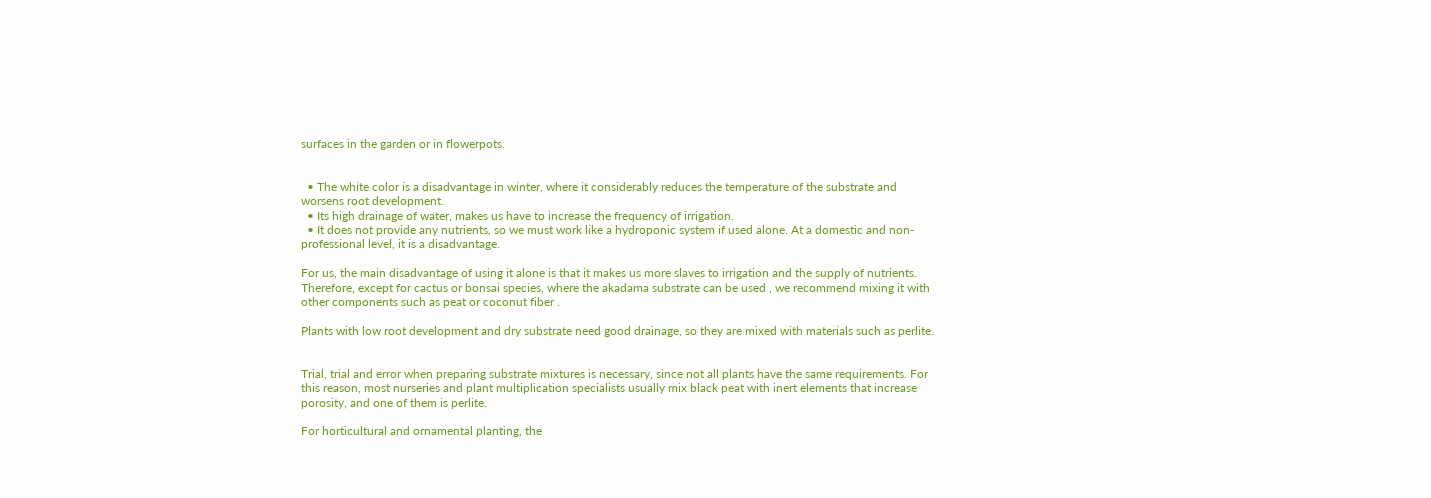surfaces in the garden or in flowerpots.


  • The white color is a disadvantage in winter, where it considerably reduces the temperature of the substrate and worsens root development.
  • Its high drainage of water, makes us have to increase the frequency of irrigation.
  • It does not provide any nutrients, so we must work like a hydroponic system if used alone. At a domestic and non-professional level, it is a disadvantage.

For us, the main disadvantage of using it alone is that it makes us more slaves to irrigation and the supply of nutrients. Therefore, except for cactus or bonsai species, where the akadama substrate can be used , we recommend mixing it with other components such as peat or coconut fiber .

Plants with low root development and dry substrate need good drainage, so they are mixed with materials such as perlite.


Trial, trial and error when preparing substrate mixtures is necessary, since not all plants have the same requirements. For this reason, most nurseries and plant multiplication specialists usually mix black peat with inert elements that increase porosity, and one of them is perlite.

For horticultural and ornamental planting, the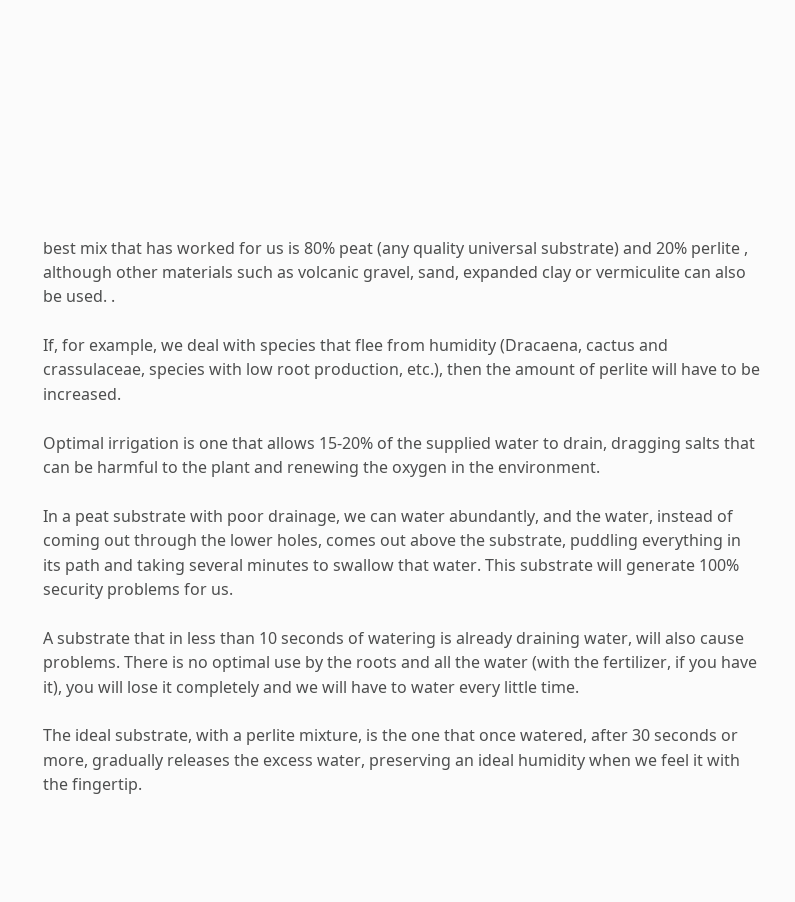best mix that has worked for us is 80% peat (any quality universal substrate) and 20% perlite , although other materials such as volcanic gravel, sand, expanded clay or vermiculite can also be used. .

If, for example, we deal with species that flee from humidity (Dracaena, cactus and crassulaceae, species with low root production, etc.), then the amount of perlite will have to be increased.

Optimal irrigation is one that allows 15-20% of the supplied water to drain, dragging salts that can be harmful to the plant and renewing the oxygen in the environment.

In a peat substrate with poor drainage, we can water abundantly, and the water, instead of coming out through the lower holes, comes out above the substrate, puddling everything in its path and taking several minutes to swallow that water. This substrate will generate 100% security problems for us.

A substrate that in less than 10 seconds of watering is already draining water, will also cause problems. There is no optimal use by the roots and all the water (with the fertilizer, if you have it), you will lose it completely and we will have to water every little time.

The ideal substrate, with a perlite mixture, is the one that once watered, after 30 seconds or more, gradually releases the excess water, preserving an ideal humidity when we feel it with the fingertip.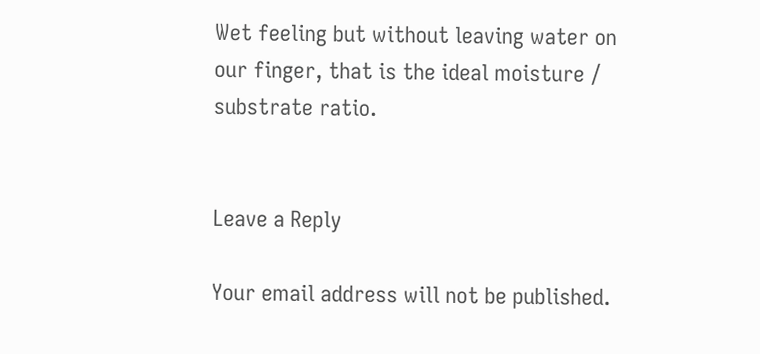Wet feeling but without leaving water on our finger, that is the ideal moisture / substrate ratio.


Leave a Reply

Your email address will not be published.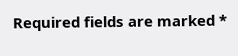Required fields are marked *